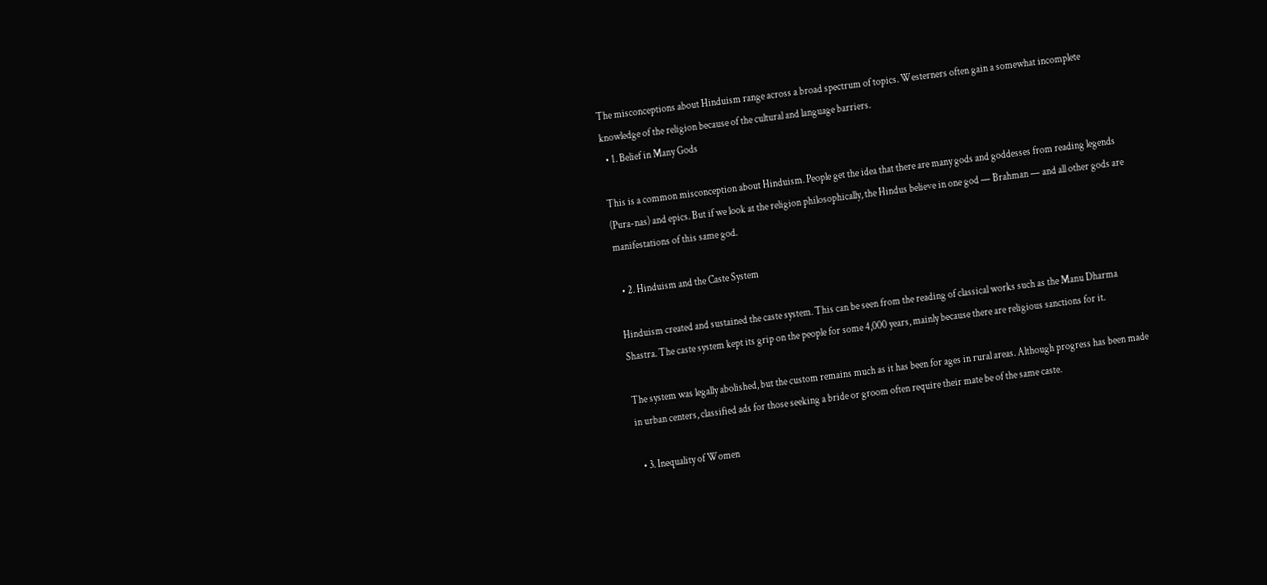The misconceptions about Hinduism range across a broad spectrum of topics. Westerners often gain a somewhat incomplete knowledge of the religion because of the cultural and language barriers.
  • 1. Belief in Many Gods

This is a common misconception about Hinduism. People get the idea that there are many gods and goddesses from reading legends (Pura-nas) and epics. But if we look at the religion philosophically, the Hindus believe in one god — Brahman — and all other gods are manifestations of this same god.

  • 2. Hinduism and the Caste System

Hinduism created and sustained the caste system. This can be seen from the reading of classical works such as the Manu Dharma Shastra. The caste system kept its grip on the people for some 4,000 years, mainly because there are religious sanctions for it.

The system was legally abolished, but the custom remains much as it has been for ages in rural areas. Although progress has been made in urban centers, classified ads for those seeking a bride or groom often require their mate be of the same caste.

  • 3. Inequality of Women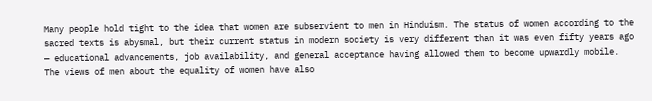Many people hold tight to the idea that women are subservient to men in Hinduism. The status of women according to the sacred texts is abysmal, but their current status in modern society is very different than it was even fifty years ago — educational advancements, job availability, and general acceptance having allowed them to become upwardly mobile. The views of men about the equality of women have also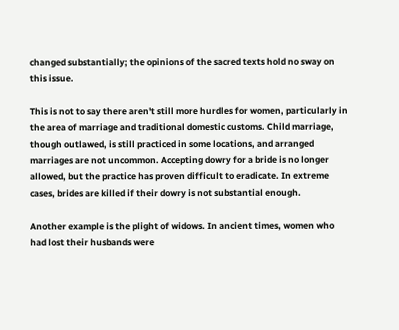changed substantially; the opinions of the sacred texts hold no sway on this issue.

This is not to say there aren't still more hurdles for women, particularly in the area of marriage and traditional domestic customs. Child marriage, though outlawed, is still practiced in some locations, and arranged marriages are not uncommon. Accepting dowry for a bride is no longer allowed, but the practice has proven difficult to eradicate. In extreme cases, brides are killed if their dowry is not substantial enough.

Another example is the plight of widows. In ancient times, women who had lost their husbands were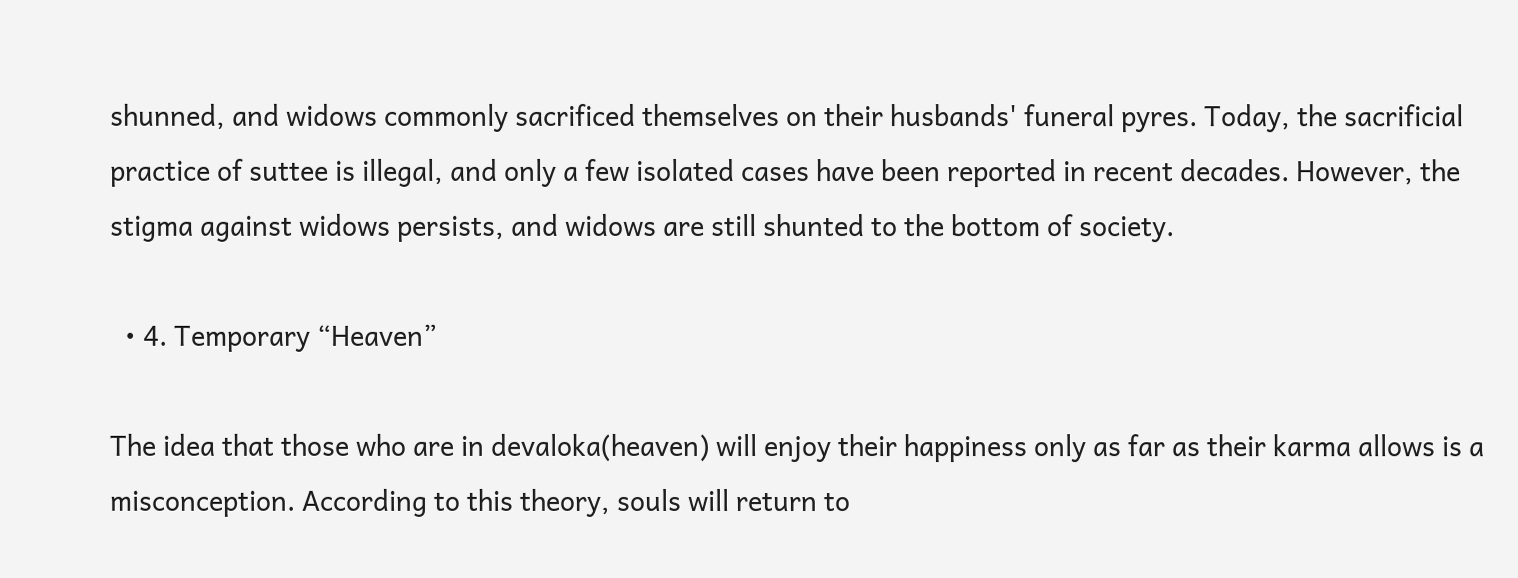shunned, and widows commonly sacrificed themselves on their husbands' funeral pyres. Today, the sacrificial practice of suttee is illegal, and only a few isolated cases have been reported in recent decades. However, the stigma against widows persists, and widows are still shunted to the bottom of society.

  • 4. Temporary “Heaven”

The idea that those who are in devaloka(heaven) will enjoy their happiness only as far as their karma allows is a misconception. According to this theory, souls will return to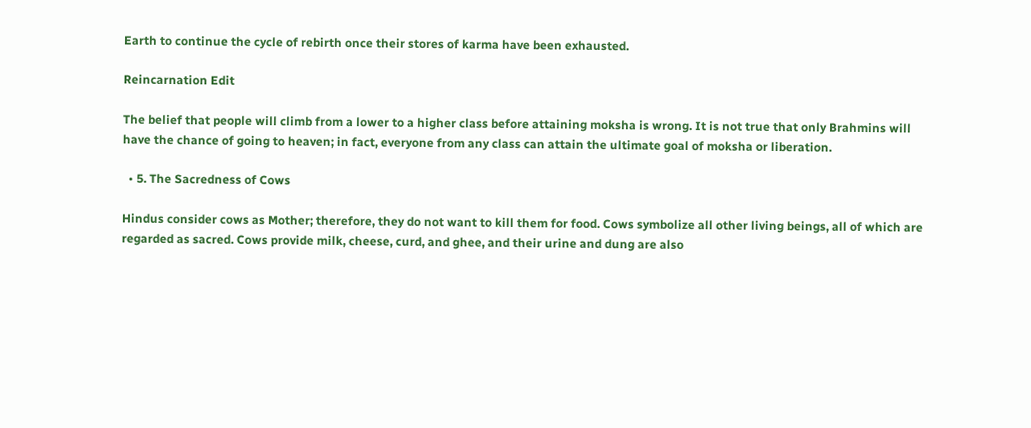Earth to continue the cycle of rebirth once their stores of karma have been exhausted.

Reincarnation Edit

The belief that people will climb from a lower to a higher class before attaining moksha is wrong. It is not true that only Brahmins will have the chance of going to heaven; in fact, everyone from any class can attain the ultimate goal of moksha or liberation.

  • 5. The Sacredness of Cows

Hindus consider cows as Mother; therefore, they do not want to kill them for food. Cows symbolize all other living beings, all of which are regarded as sacred. Cows provide milk, cheese, curd, and ghee, and their urine and dung are also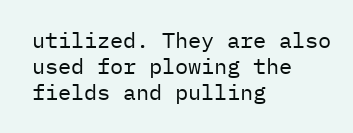utilized. They are also used for plowing the fields and pulling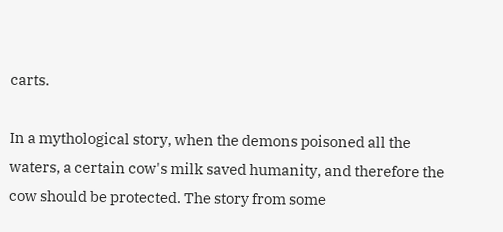carts.

In a mythological story, when the demons poisoned all the waters, a certain cow's milk saved humanity, and therefore the cow should be protected. The story from some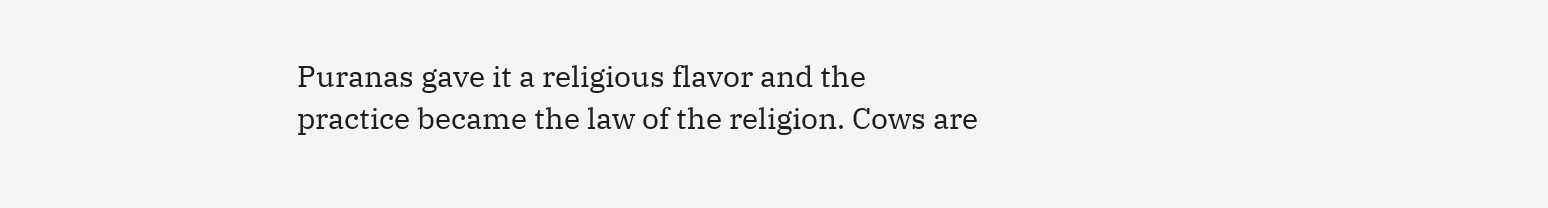Puranas gave it a religious flavor and the practice became the law of the religion. Cows are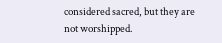considered sacred, but they are not worshipped.